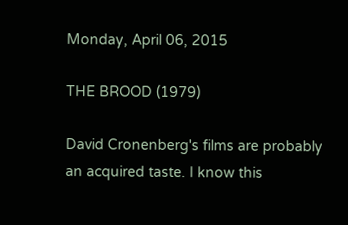Monday, April 06, 2015

THE BROOD (1979)

David Cronenberg's films are probably an acquired taste. I know this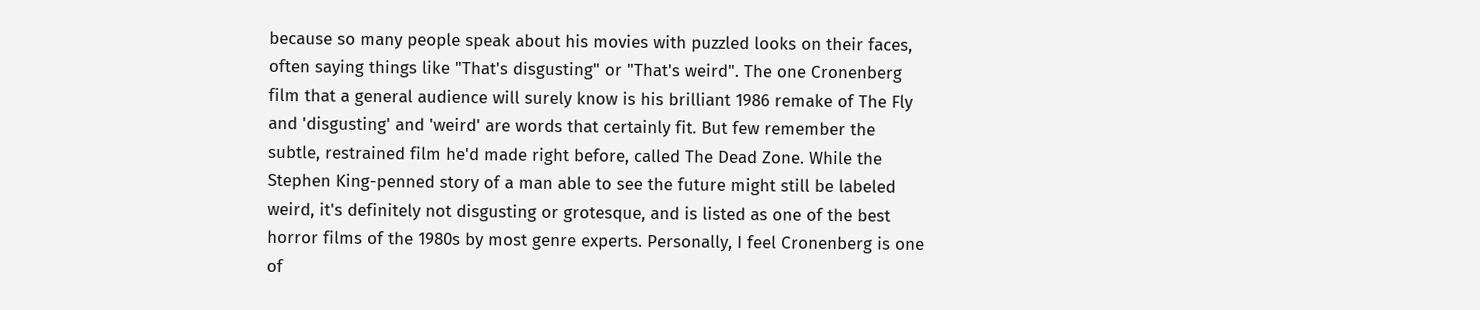because so many people speak about his movies with puzzled looks on their faces, often saying things like "That's disgusting" or "That's weird". The one Cronenberg film that a general audience will surely know is his brilliant 1986 remake of The Fly and 'disgusting' and 'weird' are words that certainly fit. But few remember the subtle, restrained film he'd made right before, called The Dead Zone. While the Stephen King-penned story of a man able to see the future might still be labeled weird, it's definitely not disgusting or grotesque, and is listed as one of the best horror films of the 1980s by most genre experts. Personally, I feel Cronenberg is one of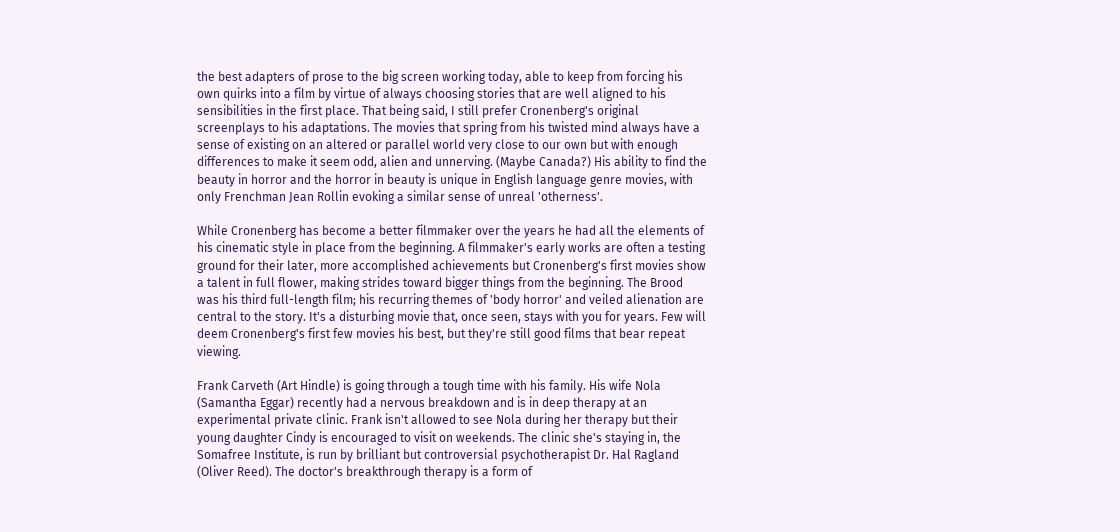the best adapters of prose to the big screen working today, able to keep from forcing his own quirks into a film by virtue of always choosing stories that are well aligned to his sensibilities in the first place. That being said, I still prefer Cronenberg's original screenplays to his adaptations. The movies that spring from his twisted mind always have a sense of existing on an altered or parallel world very close to our own but with enough differences to make it seem odd, alien and unnerving. (Maybe Canada?) His ability to find the beauty in horror and the horror in beauty is unique in English language genre movies, with only Frenchman Jean Rollin evoking a similar sense of unreal 'otherness'.

While Cronenberg has become a better filmmaker over the years he had all the elements of his cinematic style in place from the beginning. A filmmaker's early works are often a testing ground for their later, more accomplished achievements but Cronenberg's first movies show a talent in full flower, making strides toward bigger things from the beginning. The Brood was his third full-length film; his recurring themes of 'body horror' and veiled alienation are central to the story. It's a disturbing movie that, once seen, stays with you for years. Few will deem Cronenberg's first few movies his best, but they're still good films that bear repeat viewing.

Frank Carveth (Art Hindle) is going through a tough time with his family. His wife Nola (Samantha Eggar) recently had a nervous breakdown and is in deep therapy at an experimental private clinic. Frank isn't allowed to see Nola during her therapy but their young daughter Cindy is encouraged to visit on weekends. The clinic she's staying in, the Somafree Institute, is run by brilliant but controversial psychotherapist Dr. Hal Ragland (Oliver Reed). The doctor's breakthrough therapy is a form of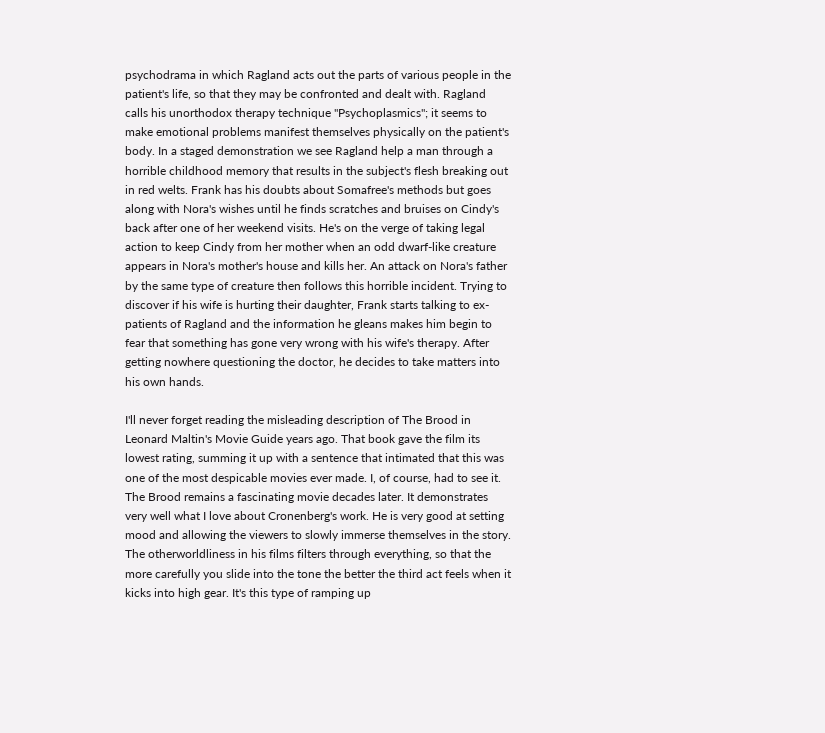psychodrama in which Ragland acts out the parts of various people in the patient's life, so that they may be confronted and dealt with. Ragland calls his unorthodox therapy technique "Psychoplasmics"; it seems to make emotional problems manifest themselves physically on the patient's body. In a staged demonstration we see Ragland help a man through a horrible childhood memory that results in the subject's flesh breaking out in red welts. Frank has his doubts about Somafree's methods but goes along with Nora's wishes until he finds scratches and bruises on Cindy's back after one of her weekend visits. He's on the verge of taking legal action to keep Cindy from her mother when an odd dwarf-like creature appears in Nora's mother's house and kills her. An attack on Nora's father by the same type of creature then follows this horrible incident. Trying to discover if his wife is hurting their daughter, Frank starts talking to ex-patients of Ragland and the information he gleans makes him begin to fear that something has gone very wrong with his wife's therapy. After getting nowhere questioning the doctor, he decides to take matters into his own hands.

I'll never forget reading the misleading description of The Brood in Leonard Maltin's Movie Guide years ago. That book gave the film its lowest rating, summing it up with a sentence that intimated that this was one of the most despicable movies ever made. I, of course, had to see it. The Brood remains a fascinating movie decades later. It demonstrates very well what I love about Cronenberg's work. He is very good at setting mood and allowing the viewers to slowly immerse themselves in the story. The otherworldliness in his films filters through everything, so that the more carefully you slide into the tone the better the third act feels when it kicks into high gear. It's this type of ramping up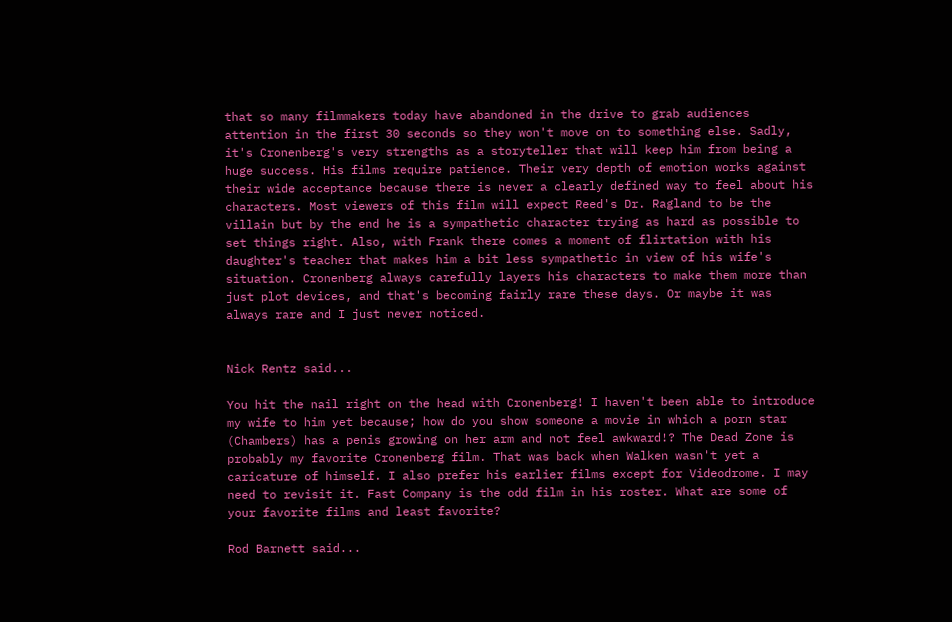that so many filmmakers today have abandoned in the drive to grab audiences attention in the first 30 seconds so they won't move on to something else. Sadly, it's Cronenberg's very strengths as a storyteller that will keep him from being a huge success. His films require patience. Their very depth of emotion works against their wide acceptance because there is never a clearly defined way to feel about his characters. Most viewers of this film will expect Reed's Dr. Ragland to be the villain but by the end he is a sympathetic character trying as hard as possible to set things right. Also, with Frank there comes a moment of flirtation with his daughter's teacher that makes him a bit less sympathetic in view of his wife's situation. Cronenberg always carefully layers his characters to make them more than just plot devices, and that's becoming fairly rare these days. Or maybe it was always rare and I just never noticed.


Nick Rentz said...

You hit the nail right on the head with Cronenberg! I haven't been able to introduce my wife to him yet because; how do you show someone a movie in which a porn star (Chambers) has a penis growing on her arm and not feel awkward!? The Dead Zone is probably my favorite Cronenberg film. That was back when Walken wasn't yet a caricature of himself. I also prefer his earlier films except for Videodrome. I may need to revisit it. Fast Company is the odd film in his roster. What are some of your favorite films and least favorite?

Rod Barnett said...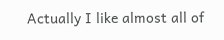Actually I like almost all of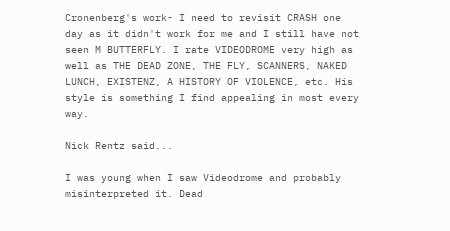Cronenberg's work- I need to revisit CRASH one day as it didn't work for me and I still have not seen M BUTTERFLY. I rate VIDEODROME very high as well as THE DEAD ZONE, THE FLY, SCANNERS, NAKED LUNCH, EXISTENZ, A HISTORY OF VIOLENCE, etc. His style is something I find appealing in most every way.

Nick Rentz said...

I was young when I saw Videodrome and probably misinterpreted it. Dead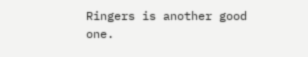Ringers is another good one.